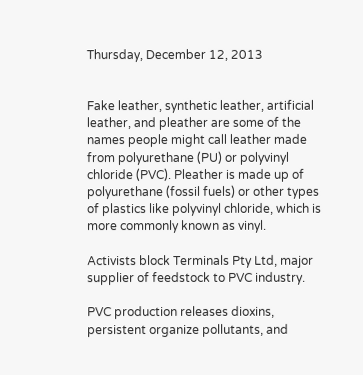Thursday, December 12, 2013


Fake leather, synthetic leather, artificial leather, and pleather are some of the names people might call leather made from polyurethane (PU) or polyvinyl chloride (PVC). Pleather is made up of polyurethane (fossil fuels) or other types of plastics like polyvinyl chloride, which is more commonly known as vinyl.

Activists block Terminals Pty Ltd, major
supplier of feedstock to PVC industry.

PVC production releases dioxins, persistent organize pollutants, and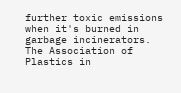further toxic emissions when it's burned in garbage incinerators. The Association of Plastics in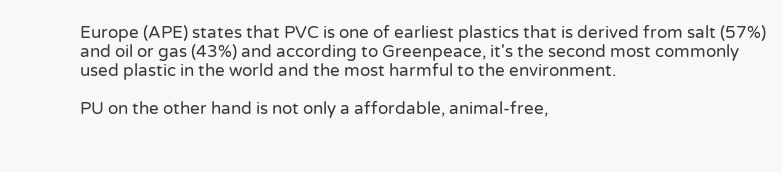Europe (APE) states that PVC is one of earliest plastics that is derived from salt (57%) and oil or gas (43%) and according to Greenpeace, it's the second most commonly used plastic in the world and the most harmful to the environment.

PU on the other hand is not only a affordable, animal-free,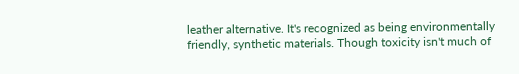leather alternative. It's recognized as being environmentally friendly, synthetic materials. Though toxicity isn't much of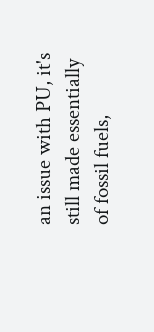an issue with PU, it's still made essentially of fossil fuels,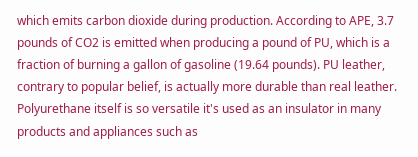which emits carbon dioxide during production. According to APE, 3.7 pounds of CO2 is emitted when producing a pound of PU, which is a fraction of burning a gallon of gasoline (19.64 pounds). PU leather, contrary to popular belief, is actually more durable than real leather. Polyurethane itself is so versatile it's used as an insulator in many products and appliances such as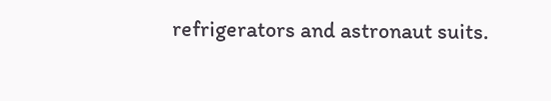refrigerators and astronaut suits.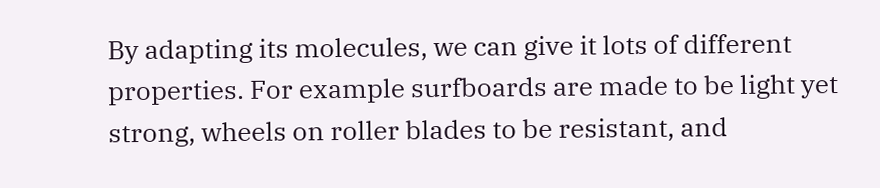By adapting its molecules, we can give it lots of different properties. For example surfboards are made to be light yet strong, wheels on roller blades to be resistant, and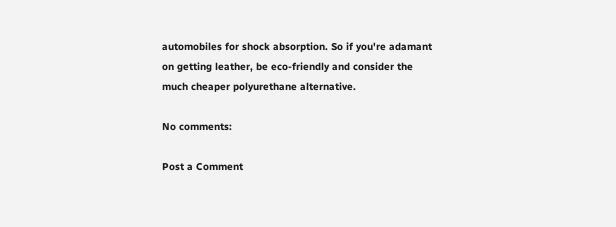automobiles for shock absorption. So if you're adamant on getting leather, be eco-friendly and consider the much cheaper polyurethane alternative.

No comments:

Post a Comment